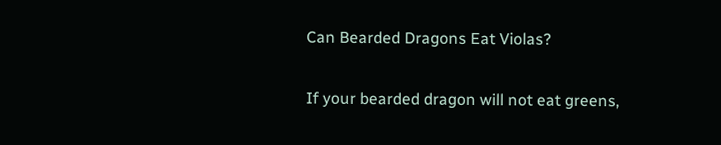Can Bearded Dragons Eat Violas?

If your bearded dragon will not eat greens,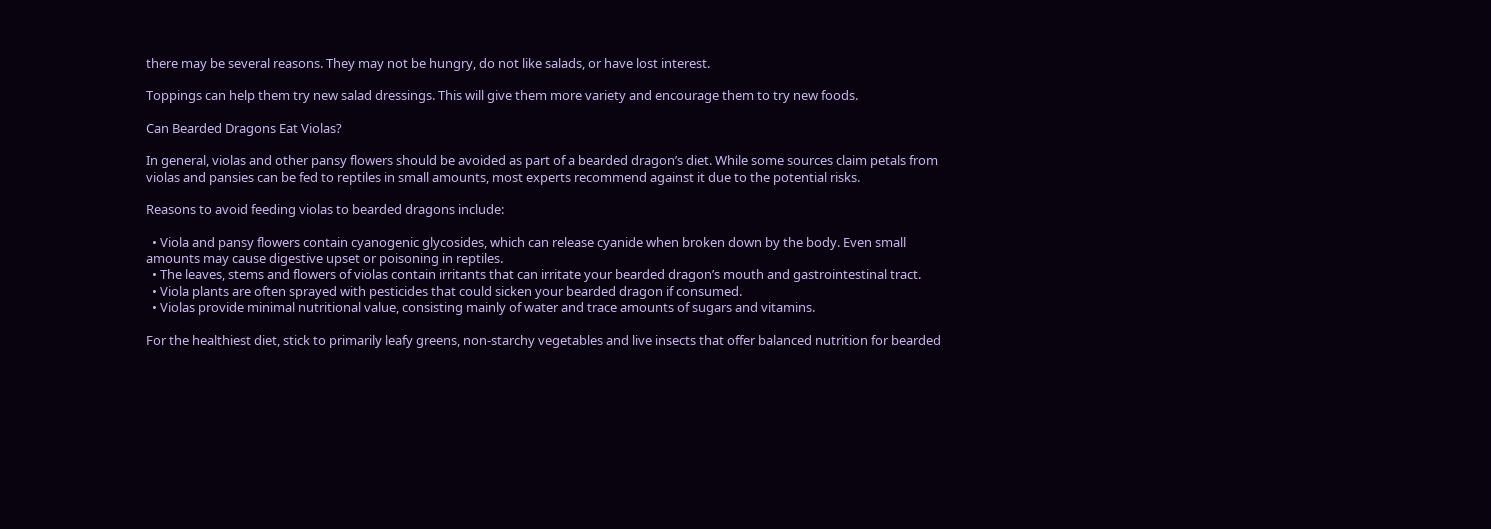there may be several reasons. They may not be hungry, do not like salads, or have lost interest.

Toppings can help them try new salad dressings. This will give them more variety and encourage them to try new foods.

Can Bearded Dragons Eat Violas?

In general, violas and other pansy flowers should be avoided as part of a bearded dragon’s diet. While some sources claim petals from violas and pansies can be fed to reptiles in small amounts, most experts recommend against it due to the potential risks.

Reasons to avoid feeding violas to bearded dragons include:

  • Viola and pansy flowers contain cyanogenic glycosides, which can release cyanide when broken down by the body. Even small amounts may cause digestive upset or poisoning in reptiles.
  • The leaves, stems and flowers of violas contain irritants that can irritate your bearded dragon’s mouth and gastrointestinal tract.
  • Viola plants are often sprayed with pesticides that could sicken your bearded dragon if consumed.
  • Violas provide minimal nutritional value, consisting mainly of water and trace amounts of sugars and vitamins.

For the healthiest diet, stick to primarily leafy greens, non-starchy vegetables and live insects that offer balanced nutrition for bearded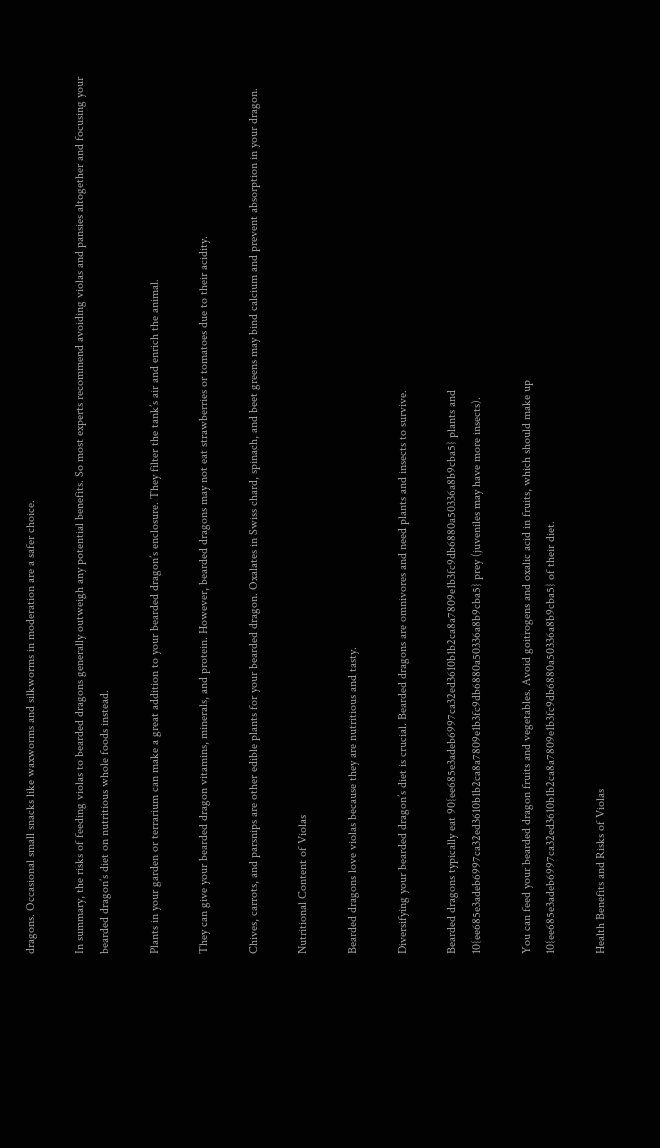dragons. Occasional small snacks like waxworms and silkworms in moderation are a safer choice.

In summary, the risks of feeding violas to bearded dragons generally outweigh any potential benefits. So most experts recommend avoiding violas and pansies altogether and focusing your bearded dragon’s diet on nutritious whole foods instead.

Plants in your garden or terrarium can make a great addition to your bearded dragon’s enclosure. They filter the tank’s air and enrich the animal.

They can give your bearded dragon vitamins, minerals, and protein. However, bearded dragons may not eat strawberries or tomatoes due to their acidity.

Chives, carrots, and parsnips are other edible plants for your bearded dragon. Oxalates in Swiss chard, spinach, and beet greens may bind calcium and prevent absorption in your dragon.

Nutritional Content of Violas

Bearded dragons love violas because they are nutritious and tasty.

Diversifying your bearded dragon’s diet is crucial. Bearded dragons are omnivores and need plants and insects to survive.

Bearded dragons typically eat 90{ee685e3adeb6997ca32ed3610b1b2ca8a7809e1b3fc9db6880a50336a8b9cba5} plants and 10{ee685e3adeb6997ca32ed3610b1b2ca8a7809e1b3fc9db6880a50336a8b9cba5} prey (juveniles may have more insects).

You can feed your bearded dragon fruits and vegetables. Avoid goitrogens and oxalic acid in fruits, which should make up 10{ee685e3adeb6997ca32ed3610b1b2ca8a7809e1b3fc9db6880a50336a8b9cba5} of their diet.

Health Benefits and Risks of Violas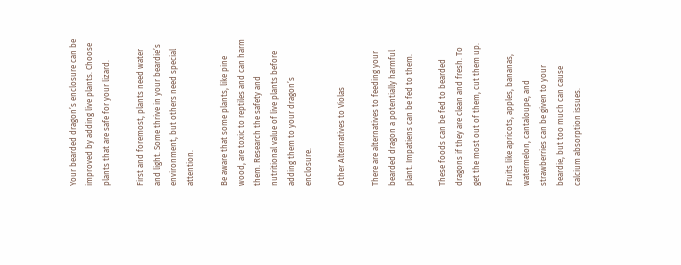Your bearded dragon’s enclosure can be improved by adding live plants. Choose plants that are safe for your lizard.

First and foremost, plants need water and light. Some thrive in your beardie’s environment, but others need special attention.

Be aware that some plants, like pine wood, are toxic to reptiles and can harm them. Research the safety and nutritional value of live plants before adding them to your dragon’s enclosure.

Other Alternatives to Violas

There are alternatives to feeding your bearded dragon a potentially harmful plant. Impatiens can be fed to them.

These foods can be fed to bearded dragons if they are clean and fresh. To get the most out of them, cut them up.

Fruits like apricots, apples, bananas, watermelon, cantaloupe, and strawberries can be given to your beardie, but too much can cause calcium absorption issues.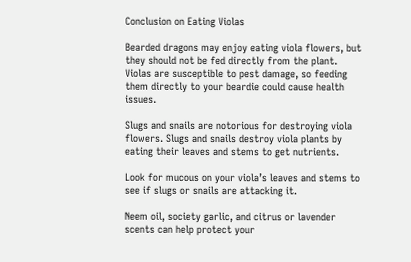Conclusion on Eating Violas

Bearded dragons may enjoy eating viola flowers, but they should not be fed directly from the plant. Violas are susceptible to pest damage, so feeding them directly to your beardie could cause health issues.

Slugs and snails are notorious for destroying viola flowers. Slugs and snails destroy viola plants by eating their leaves and stems to get nutrients.

Look for mucous on your viola’s leaves and stems to see if slugs or snails are attacking it.

Neem oil, society garlic, and citrus or lavender scents can help protect your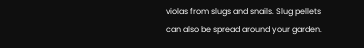violas from slugs and snails. Slug pellets can also be spread around your garden.